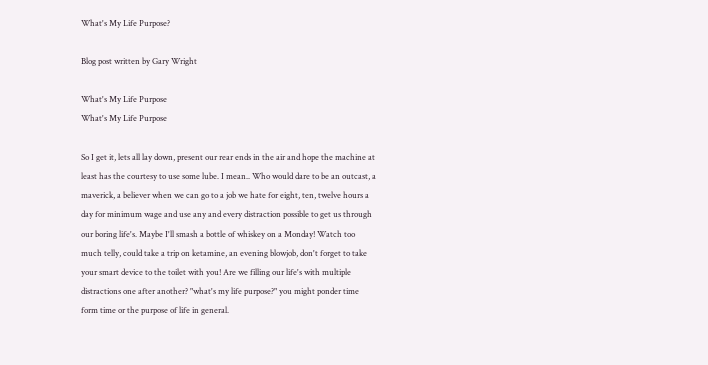What's My Life Purpose?

Blog post written by Gary Wright

What's My Life Purpose
What's My Life Purpose

So I get it, lets all lay down, present our rear ends in the air and hope the machine at least has the courtesy to use some lube. I mean.. Who would dare to be an outcast, a maverick, a believer when we can go to a job we hate for eight, ten, twelve hours a day for minimum wage and use any and every distraction possible to get us through our boring life's. Maybe I'll smash a bottle of whiskey on a Monday! Watch too much telly, could take a trip on ketamine, an evening blowjob, don't forget to take your smart device to the toilet with you! Are we filling our life's with multiple distractions one after another? "what's my life purpose?" you might ponder time form time or the purpose of life in general.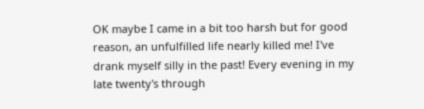OK maybe I came in a bit too harsh but for good reason, an unfulfilled life nearly killed me! I've drank myself silly in the past! Every evening in my late twenty's through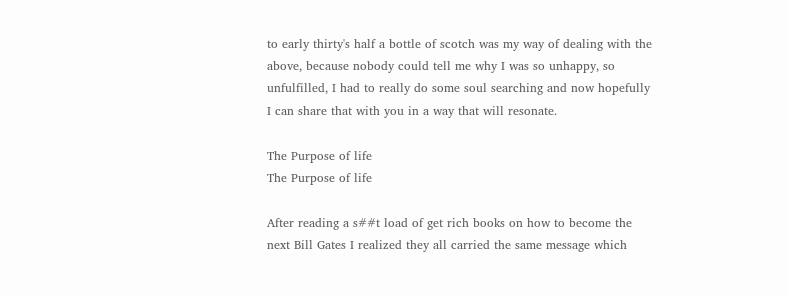to early thirty's half a bottle of scotch was my way of dealing with the above, because nobody could tell me why I was so unhappy, so unfulfilled, I had to really do some soul searching and now hopefully I can share that with you in a way that will resonate.

The Purpose of life
The Purpose of life

After reading a s##t load of get rich books on how to become the next Bill Gates I realized they all carried the same message which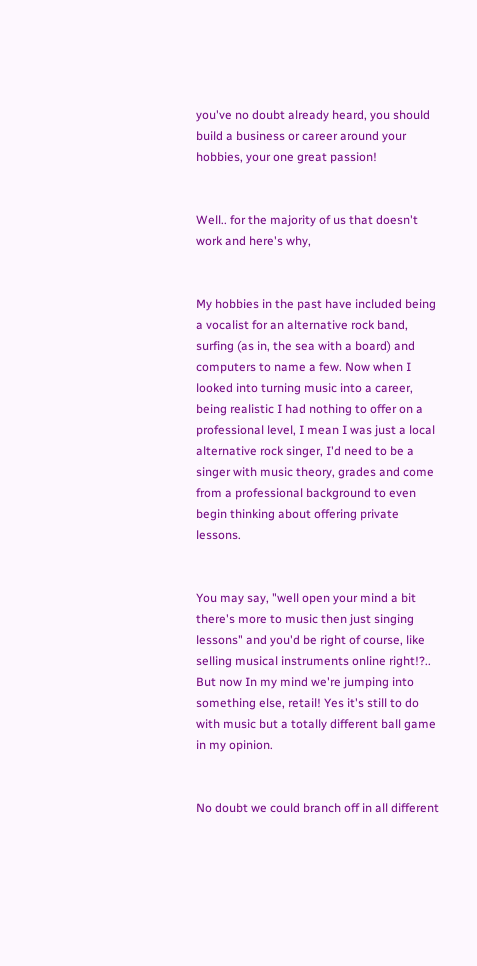you've no doubt already heard, you should build a business or career around your hobbies, your one great passion!


Well.. for the majority of us that doesn't work and here's why,


My hobbies in the past have included being a vocalist for an alternative rock band, surfing (as in, the sea with a board) and computers to name a few. Now when I looked into turning music into a career, being realistic I had nothing to offer on a professional level, I mean I was just a local alternative rock singer, I'd need to be a singer with music theory, grades and come from a professional background to even begin thinking about offering private lessons.


You may say, "well open your mind a bit there's more to music then just singing lessons" and you'd be right of course, like selling musical instruments online right!?.. But now In my mind we're jumping into something else, retail! Yes it's still to do with music but a totally different ball game in my opinion.


No doubt we could branch off in all different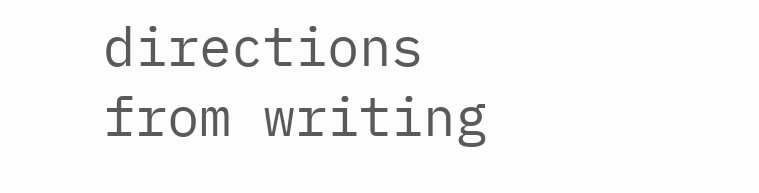directions from writing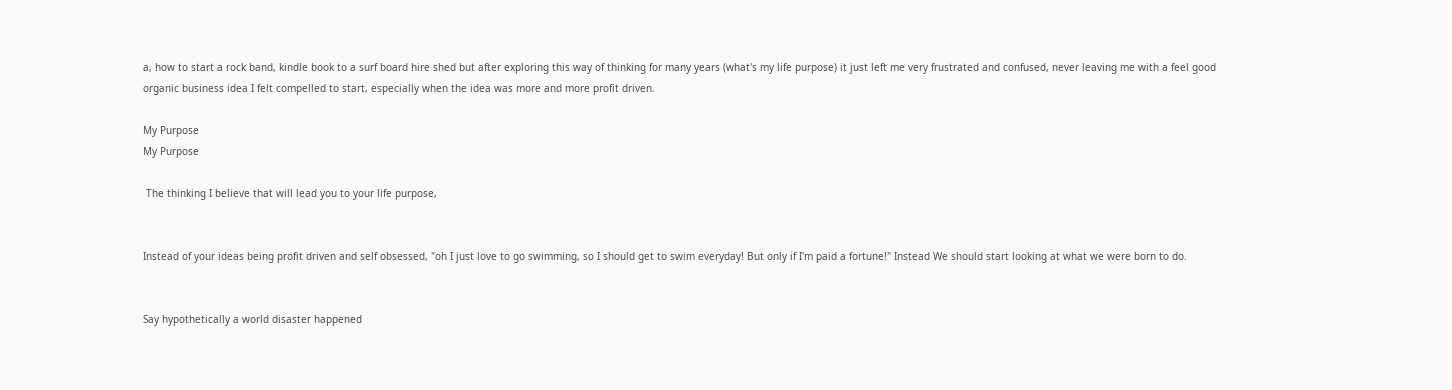a, how to start a rock band, kindle book to a surf board hire shed but after exploring this way of thinking for many years (what's my life purpose) it just left me very frustrated and confused, never leaving me with a feel good organic business idea I felt compelled to start, especially when the idea was more and more profit driven.

My Purpose
My Purpose

 The thinking I believe that will lead you to your life purpose,


Instead of your ideas being profit driven and self obsessed, "oh I just love to go swimming, so I should get to swim everyday! But only if I'm paid a fortune!" Instead We should start looking at what we were born to do.


Say hypothetically a world disaster happened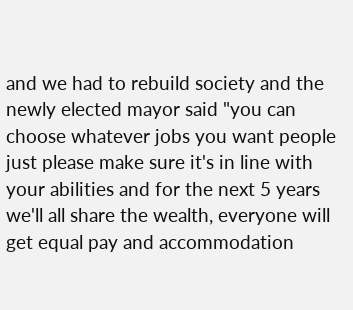and we had to rebuild society and the newly elected mayor said "you can choose whatever jobs you want people just please make sure it's in line with your abilities and for the next 5 years we'll all share the wealth, everyone will get equal pay and accommodation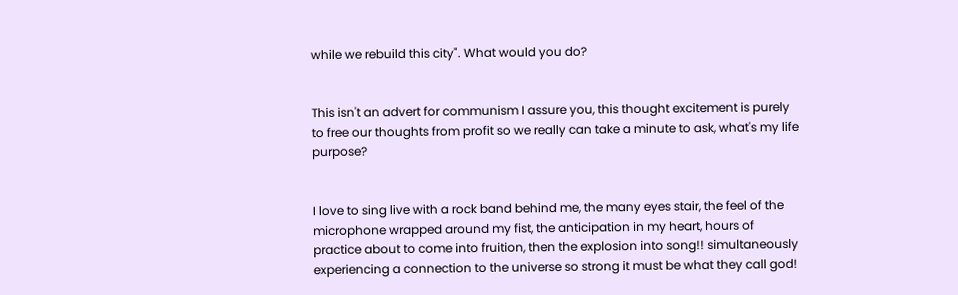while we rebuild this city". What would you do?


This isn't an advert for communism I assure you, this thought excitement is purely to free our thoughts from profit so we really can take a minute to ask, what's my life purpose?


I love to sing live with a rock band behind me, the many eyes stair, the feel of the microphone wrapped around my fist, the anticipation in my heart, hours of practice about to come into fruition, then the explosion into song!! simultaneously experiencing a connection to the universe so strong it must be what they call god!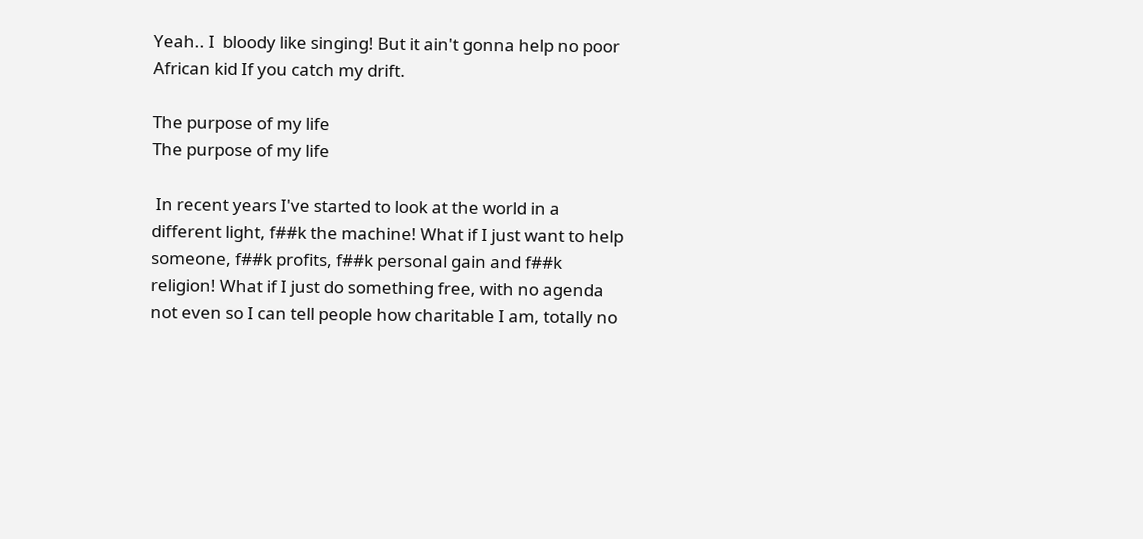Yeah.. I  bloody like singing! But it ain't gonna help no poor African kid If you catch my drift.

The purpose of my life
The purpose of my life

 In recent years I've started to look at the world in a different light, f##k the machine! What if I just want to help someone, f##k profits, f##k personal gain and f##k religion! What if I just do something free, with no agenda not even so I can tell people how charitable I am, totally no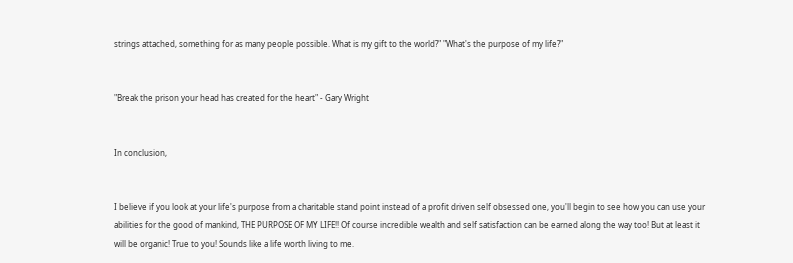strings attached, something for as many people possible. What is my gift to the world?" "What's the purpose of my life?"


"Break the prison your head has created for the heart" - Gary Wright


In conclusion,


I believe if you look at your life's purpose from a charitable stand point instead of a profit driven self obsessed one, you'll begin to see how you can use your abilities for the good of mankind, THE PURPOSE OF MY LIFE!! Of course incredible wealth and self satisfaction can be earned along the way too! But at least it will be organic! True to you! Sounds like a life worth living to me.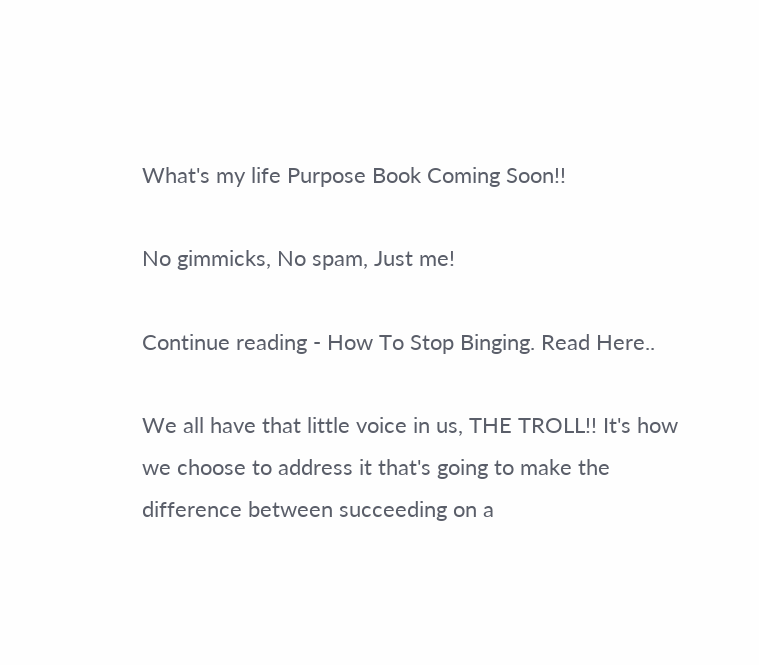What's my life Purpose Book Coming Soon!!

No gimmicks, No spam, Just me!

Continue reading - How To Stop Binging. Read Here..

We all have that little voice in us, THE TROLL!! It's how we choose to address it that's going to make the difference between succeeding on a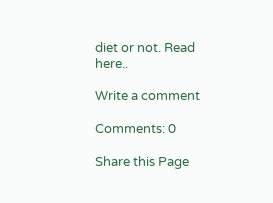diet or not. Read here..

Write a comment

Comments: 0

Share this Page